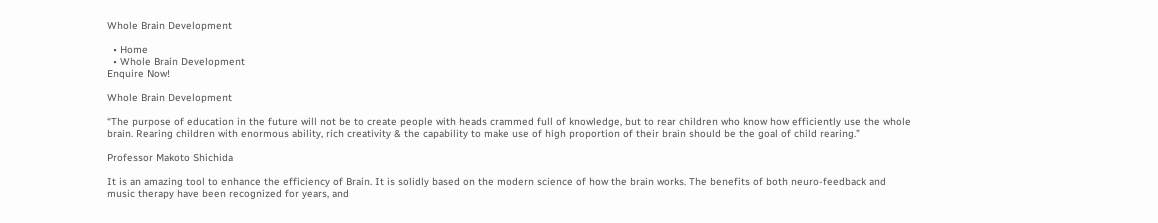Whole Brain Development

  • Home
  • Whole Brain Development
Enquire Now!

Whole Brain Development

“The purpose of education in the future will not be to create people with heads crammed full of knowledge, but to rear children who know how efficiently use the whole brain. Rearing children with enormous ability, rich creativity & the capability to make use of high proportion of their brain should be the goal of child rearing.”

Professor Makoto Shichida

It is an amazing tool to enhance the efficiency of Brain. It is solidly based on the modern science of how the brain works. The benefits of both neuro-feedback and music therapy have been recognized for years, and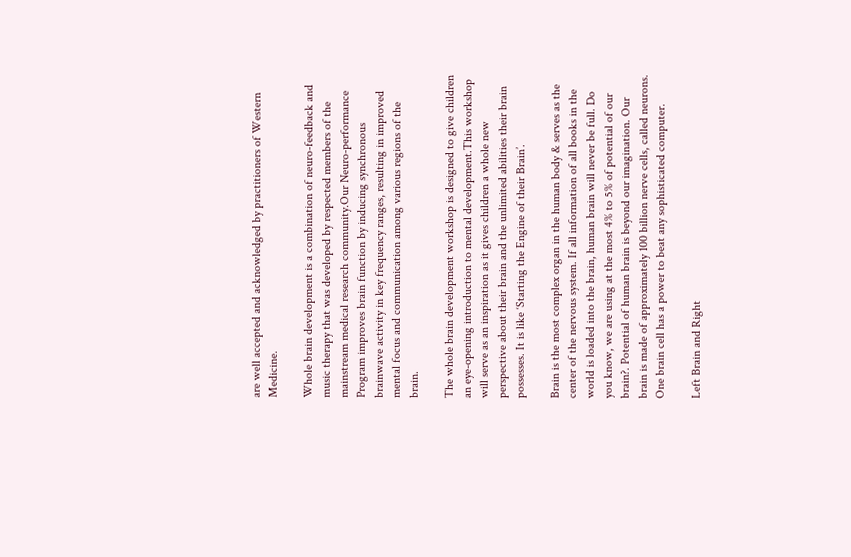are well accepted and acknowledged by practitioners of Western Medicine.

Whole brain development is a combination of neuro-feedback and music therapy that was developed by respected members of the mainstream medical research community.Our Neuro-performance Program improves brain function by inducing synchronous brainwave activity in key frequency ranges, resulting in improved mental focus and communication among various regions of the brain.

The whole brain development workshop is designed to give children an eye-opening introduction to mental development.This workshop will serve as an inspiration as it gives children a whole new perspective about their brain and the unlimited abilities their brain possesses. It is like ‘Starting the Engine of their Brain’.

Brain is the most complex organ in the human body & serves as the center of the nervous system. If all information of all books in the world is loaded into the brain, human brain will never be full. Do you know, we are using at the most 4% to 5% of potential of our brain?. Potential of human brain is beyond our imagination. Our brain is made of approximately 100 billion nerve cells, called neurons. One brain cell has a power to beat any sophisticated computer.

Left Brain and Right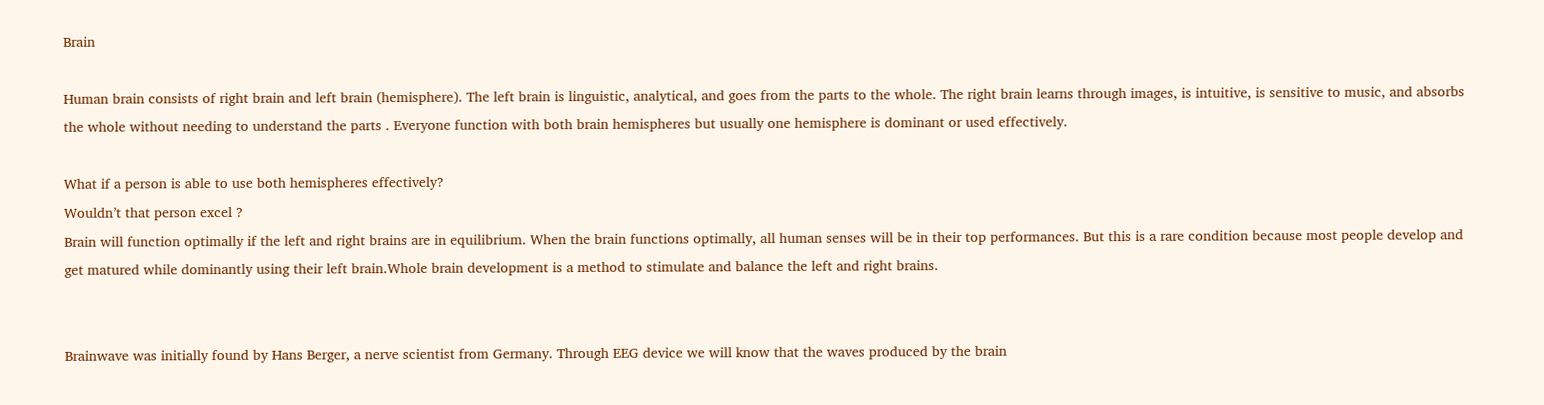Brain

Human brain consists of right brain and left brain (hemisphere). The left brain is linguistic, analytical, and goes from the parts to the whole. The right brain learns through images, is intuitive, is sensitive to music, and absorbs the whole without needing to understand the parts . Everyone function with both brain hemispheres but usually one hemisphere is dominant or used effectively.

What if a person is able to use both hemispheres effectively?
Wouldn’t that person excel ?
Brain will function optimally if the left and right brains are in equilibrium. When the brain functions optimally, all human senses will be in their top performances. But this is a rare condition because most people develop and get matured while dominantly using their left brain.Whole brain development is a method to stimulate and balance the left and right brains.


Brainwave was initially found by Hans Berger, a nerve scientist from Germany. Through EEG device we will know that the waves produced by the brain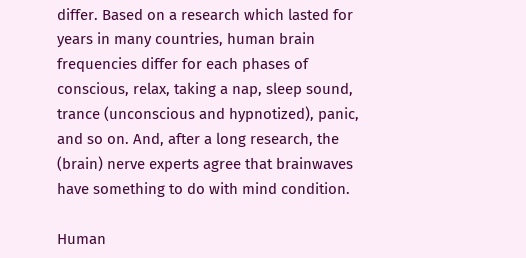differ. Based on a research which lasted for years in many countries, human brain frequencies differ for each phases of conscious, relax, taking a nap, sleep sound, trance (unconscious and hypnotized), panic, and so on. And, after a long research, the (brain) nerve experts agree that brainwaves have something to do with mind condition.

Human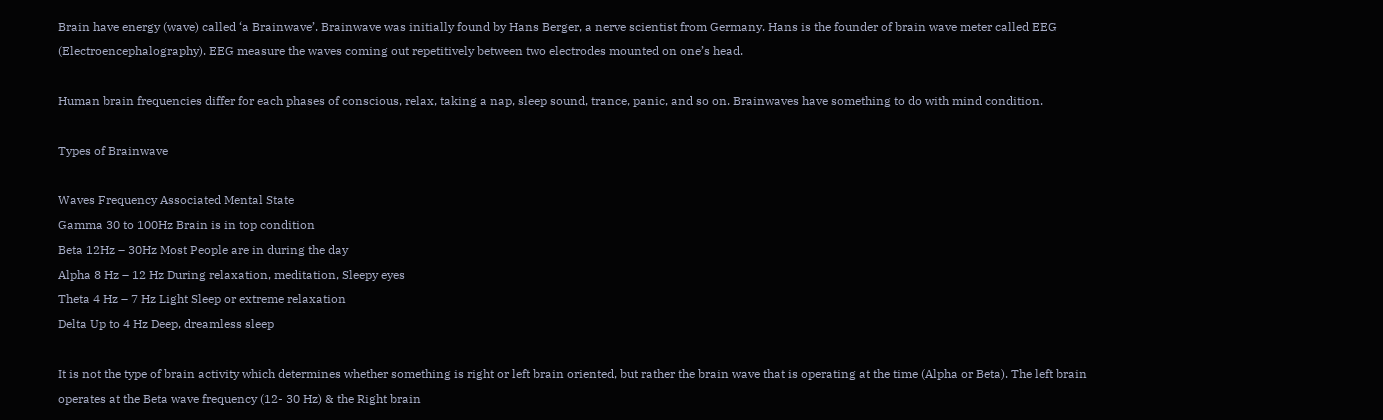Brain have energy (wave) called ‘a Brainwave’. Brainwave was initially found by Hans Berger, a nerve scientist from Germany. Hans is the founder of brain wave meter called EEG (Electroencephalography). EEG measure the waves coming out repetitively between two electrodes mounted on one’s head.

Human brain frequencies differ for each phases of conscious, relax, taking a nap, sleep sound, trance, panic, and so on. Brainwaves have something to do with mind condition.

Types of Brainwave

Waves Frequency Associated Mental State
Gamma 30 to 100Hz Brain is in top condition
Beta 12Hz – 30Hz Most People are in during the day
Alpha 8 Hz – 12 Hz During relaxation, meditation, Sleepy eyes
Theta 4 Hz – 7 Hz Light Sleep or extreme relaxation
Delta Up to 4 Hz Deep, dreamless sleep

It is not the type of brain activity which determines whether something is right or left brain oriented, but rather the brain wave that is operating at the time (Alpha or Beta). The left brain operates at the Beta wave frequency (12- 30 Hz) & the Right brain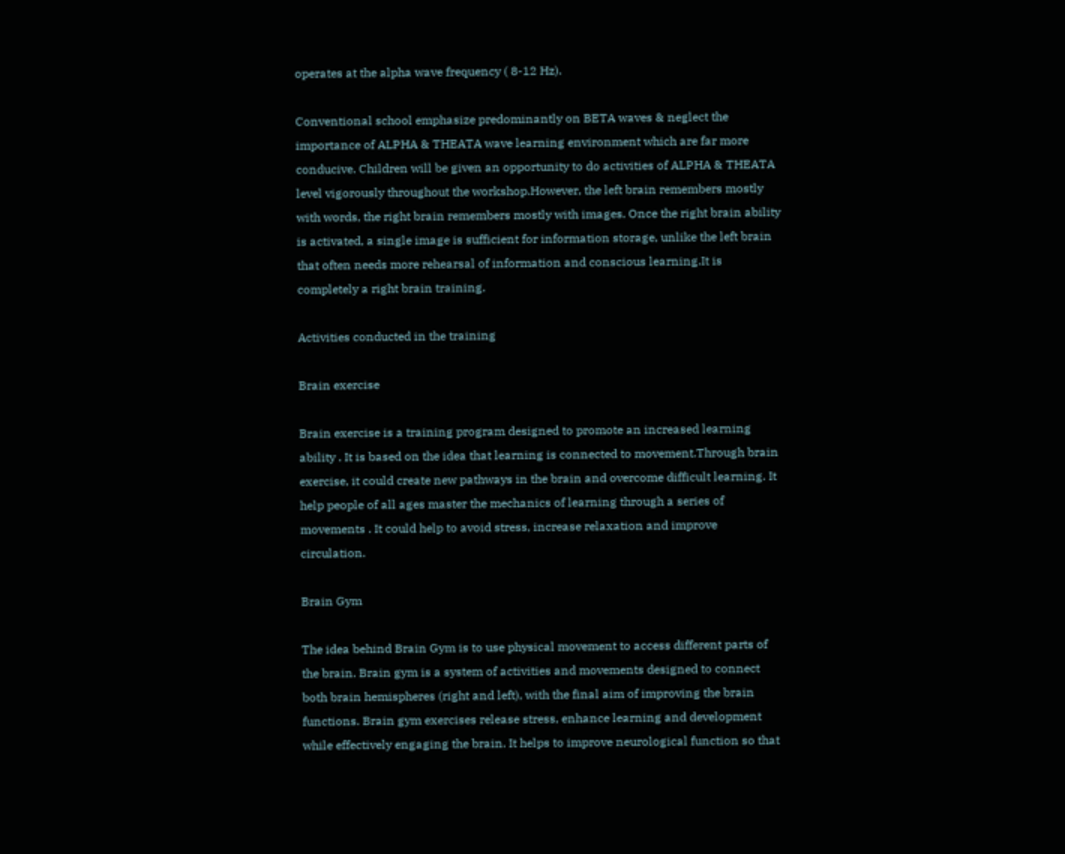operates at the alpha wave frequency ( 8-12 Hz).

Conventional school emphasize predominantly on BETA waves & neglect the importance of ALPHA & THEATA wave learning environment which are far more conducive. Children will be given an opportunity to do activities of ALPHA & THEATA level vigorously throughout the workshop.However, the left brain remembers mostly with words, the right brain remembers mostly with images. Once the right brain ability is activated, a single image is sufficient for information storage, unlike the left brain that often needs more rehearsal of information and conscious learning.It is completely a right brain training.

Activities conducted in the training

Brain exercise

Brain exercise is a training program designed to promote an increased learning ability . It is based on the idea that learning is connected to movement.Through brain exercise, it could create new pathways in the brain and overcome difficult learning. It help people of all ages master the mechanics of learning through a series of movements . It could help to avoid stress, increase relaxation and improve circulation.

Brain Gym

The idea behind Brain Gym is to use physical movement to access different parts of the brain. Brain gym is a system of activities and movements designed to connect both brain hemispheres (right and left), with the final aim of improving the brain functions. Brain gym exercises release stress, enhance learning and development while effectively engaging the brain. It helps to improve neurological function so that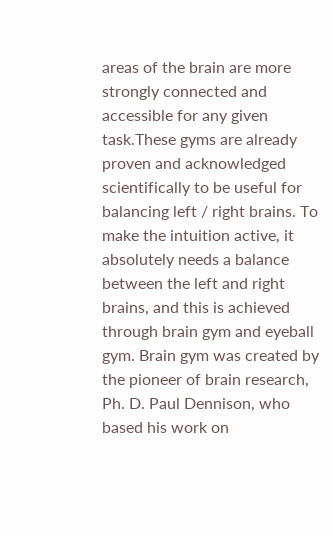areas of the brain are more strongly connected and accessible for any given task.These gyms are already proven and acknowledged scientifically to be useful for balancing left / right brains. To make the intuition active, it absolutely needs a balance between the left and right brains, and this is achieved through brain gym and eyeball gym. Brain gym was created by the pioneer of brain research, Ph. D. Paul Dennison, who based his work on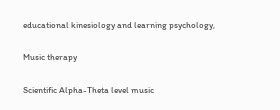educational kinesiology and learning psychology,

Music therapy

Scientific Alpha-Theta level music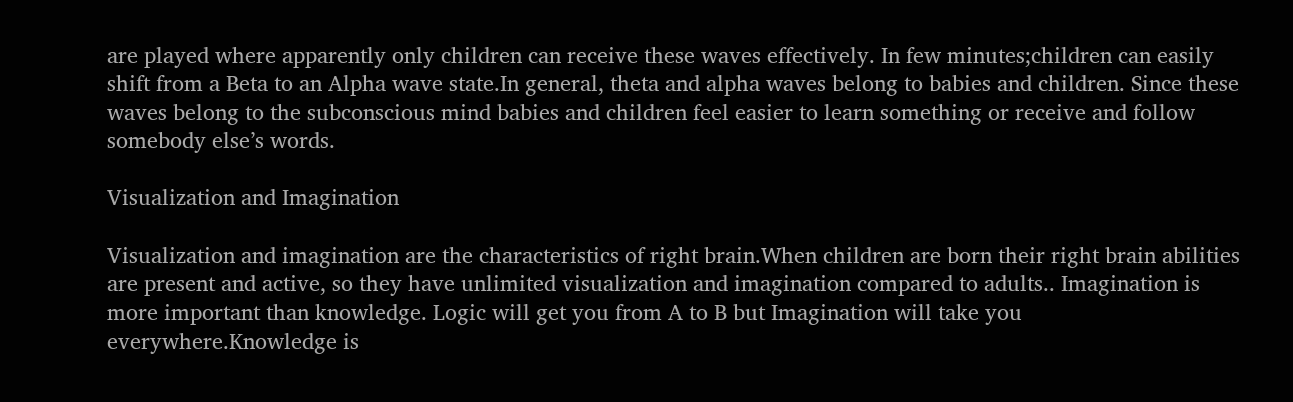are played where apparently only children can receive these waves effectively. In few minutes;children can easily shift from a Beta to an Alpha wave state.In general, theta and alpha waves belong to babies and children. Since these waves belong to the subconscious mind babies and children feel easier to learn something or receive and follow somebody else’s words.

Visualization and Imagination

Visualization and imagination are the characteristics of right brain.When children are born their right brain abilities are present and active, so they have unlimited visualization and imagination compared to adults.. Imagination is more important than knowledge. Logic will get you from A to B but Imagination will take you everywhere.Knowledge is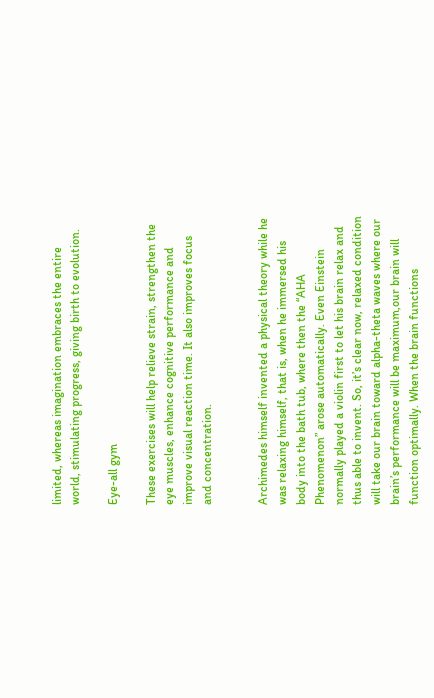limited, whereas imagination embraces the entire world, stimulating progress, giving birth to evolution.

Eye-all gym

These exercises will help relieve strain, strengthen the eye muscles, enhance cognitive performance and improve visual reaction time. It also improves focus and concentration.


Archimedes himself invented a physical theory while he was relaxing himself, that is, when he immersed his body into the bath tub, where then the “AHA Phenomenon” arose automatically. Even Einstein normally played a violin first to let his brain relax and thus able to invent. So, it’s clear now, relaxed condition will take our brain toward alpha-theta waves where our brain’s performance will be maximum,our brain will function optimally. When the brain functions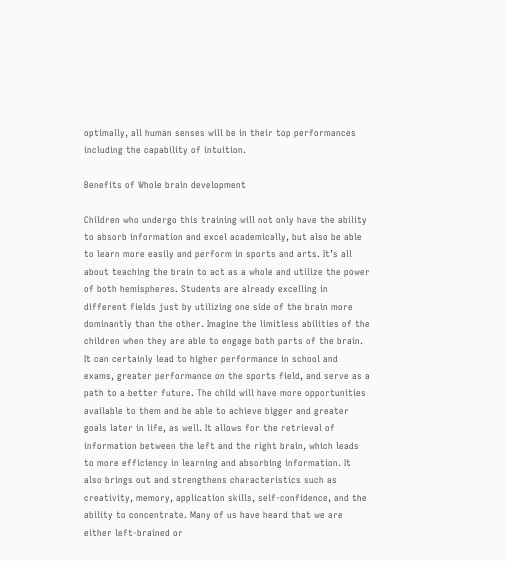optimally, all human senses will be in their top performances including the capability of intuition.

Benefits of Whole brain development

Children who undergo this training will not only have the ability to absorb information and excel academically, but also be able to learn more easily and perform in sports and arts. It’s all about teaching the brain to act as a whole and utilize the power of both hemispheres. Students are already excelling in different fields just by utilizing one side of the brain more dominantly than the other. Imagine the limitless abilities of the children when they are able to engage both parts of the brain. It can certainly lead to higher performance in school and exams, greater performance on the sports field, and serve as a path to a better future. The child will have more opportunities available to them and be able to achieve bigger and greater goals later in life, as well. It allows for the retrieval of information between the left and the right brain, which leads to more efficiency in learning and absorbing information. It also brings out and strengthens characteristics such as creativity, memory, application skills, self-confidence, and the ability to concentrate. Many of us have heard that we are either left-brained or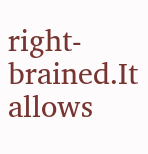right-brained.It allows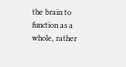the brain to function as a whole, rather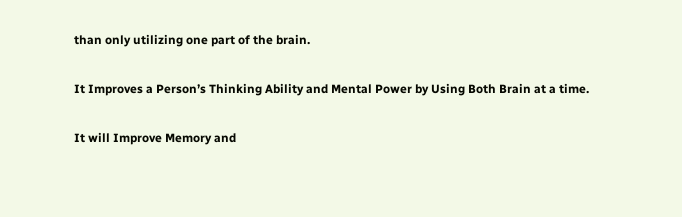than only utilizing one part of the brain.

It Improves a Person’s Thinking Ability and Mental Power by Using Both Brain at a time.

It will Improve Memory and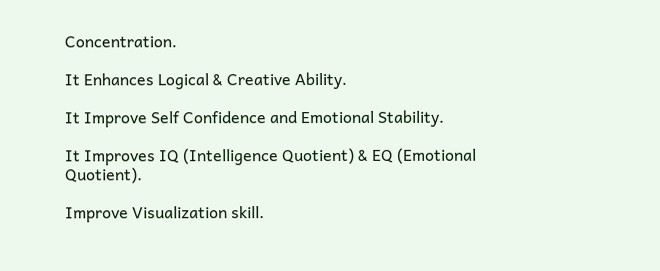Concentration.

It Enhances Logical & Creative Ability.

It Improve Self Confidence and Emotional Stability.

It Improves IQ (Intelligence Quotient) & EQ (Emotional Quotient).

Improve Visualization skill.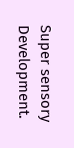Super sensory Development.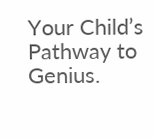Your Child’s Pathway to Genius.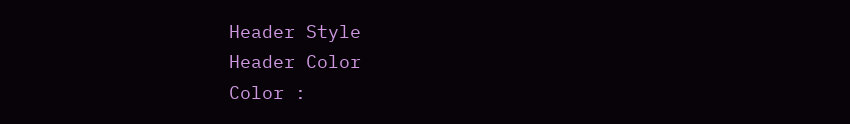Header Style
Header Color
Color :